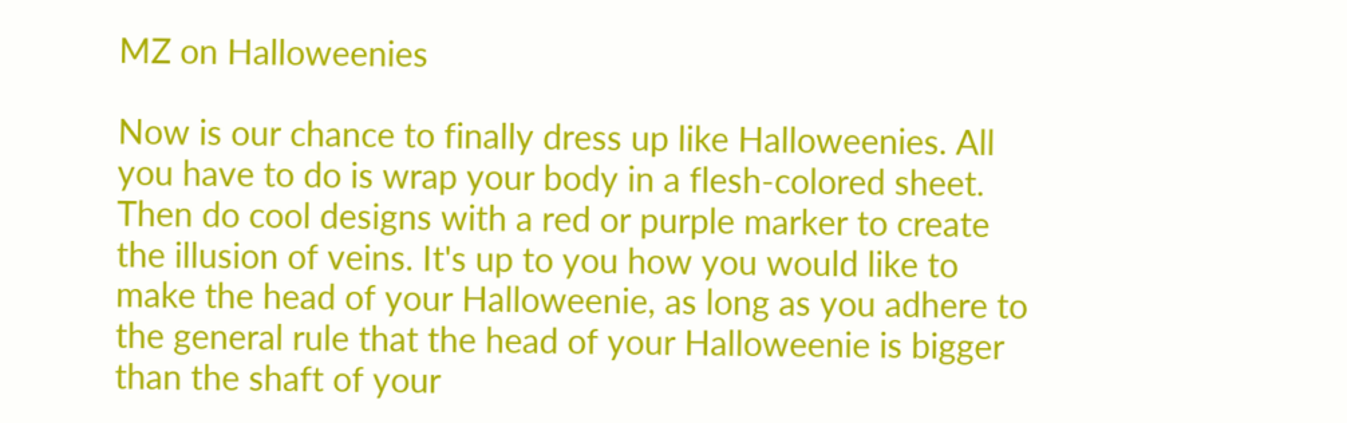MZ on Halloweenies

Now is our chance to finally dress up like Halloweenies. All you have to do is wrap your body in a flesh-colored sheet. Then do cool designs with a red or purple marker to create the illusion of veins. It's up to you how you would like to make the head of your Halloweenie, as long as you adhere to the general rule that the head of your Halloweenie is bigger than the shaft of your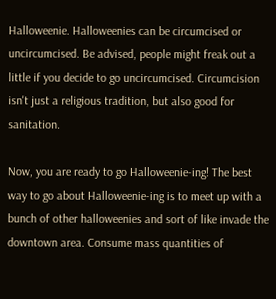Halloweenie. Halloweenies can be circumcised or uncircumcised. Be advised, people might freak out a little if you decide to go uncircumcised. Circumcision isn't just a religious tradition, but also good for sanitation.

Now, you are ready to go Halloweenie-ing! The best way to go about Halloweenie-ing is to meet up with a bunch of other halloweenies and sort of like invade the downtown area. Consume mass quantities of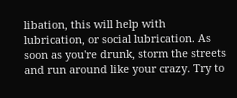libation, this will help with lubrication, or social lubrication. As soon as you're drunk, storm the streets and run around like your crazy. Try to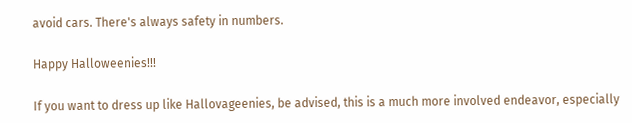avoid cars. There's always safety in numbers.

Happy Halloweenies!!!

If you want to dress up like Hallovageenies, be advised, this is a much more involved endeavor, especially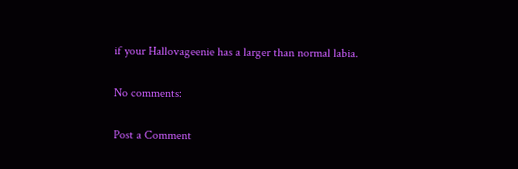if your Hallovageenie has a larger than normal labia.

No comments:

Post a Comment